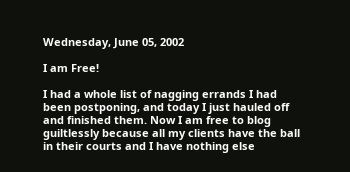Wednesday, June 05, 2002

I am Free!

I had a whole list of nagging errands I had been postponing, and today I just hauled off and finished them. Now I am free to blog guiltlessly because all my clients have the ball in their courts and I have nothing else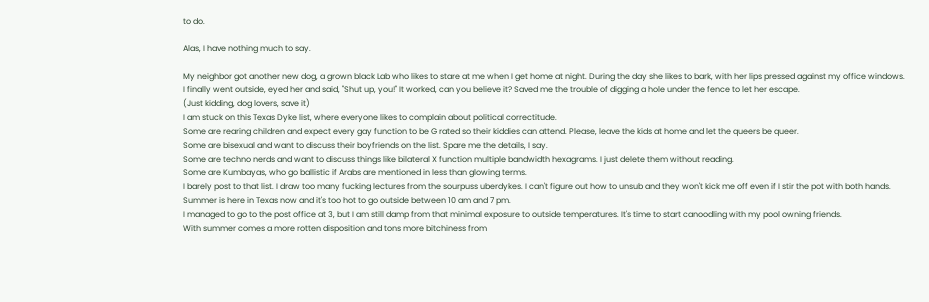to do.

Alas, I have nothing much to say.

My neighbor got another new dog, a grown black Lab who likes to stare at me when I get home at night. During the day she likes to bark, with her lips pressed against my office windows.
I finally went outside, eyed her and said, "Shut up, you!" It worked, can you believe it? Saved me the trouble of digging a hole under the fence to let her escape.
(Just kidding, dog lovers, save it)
I am stuck on this Texas Dyke list, where everyone likes to complain about political correctitude.
Some are rearing children and expect every gay function to be G rated so their kiddies can attend. Please, leave the kids at home and let the queers be queer.
Some are bisexual and want to discuss their boyfriends on the list. Spare me the details, I say.
Some are techno nerds and want to discuss things like bilateral X function multiple bandwidth hexagrams. I just delete them without reading.
Some are Kumbayas, who go ballistic if Arabs are mentioned in less than glowing terms.
I barely post to that list. I draw too many fucking lectures from the sourpuss uberdykes. I can't figure out how to unsub and they won't kick me off even if I stir the pot with both hands.
Summer is here in Texas now and it's too hot to go outside between 10 am and 7 pm.
I managed to go to the post office at 3, but I am still damp from that minimal exposure to outside temperatures. It's time to start canoodling with my pool owning friends.
With summer comes a more rotten disposition and tons more bitchiness from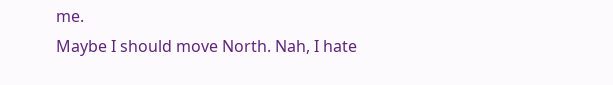me.
Maybe I should move North. Nah, I hate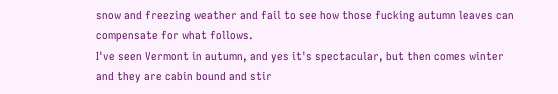snow and freezing weather and fail to see how those fucking autumn leaves can compensate for what follows.
I've seen Vermont in autumn, and yes it's spectacular, but then comes winter and they are cabin bound and stir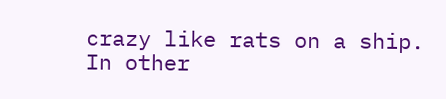crazy like rats on a ship.
In other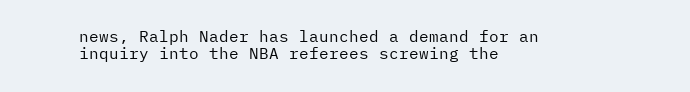news, Ralph Nader has launched a demand for an inquiry into the NBA referees screwing the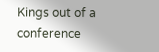Kings out of a conference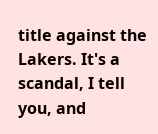title against the Lakers. It's a scandal, I tell you, and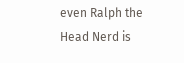even Ralph the Head Nerd is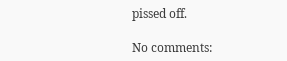pissed off.

No comments: